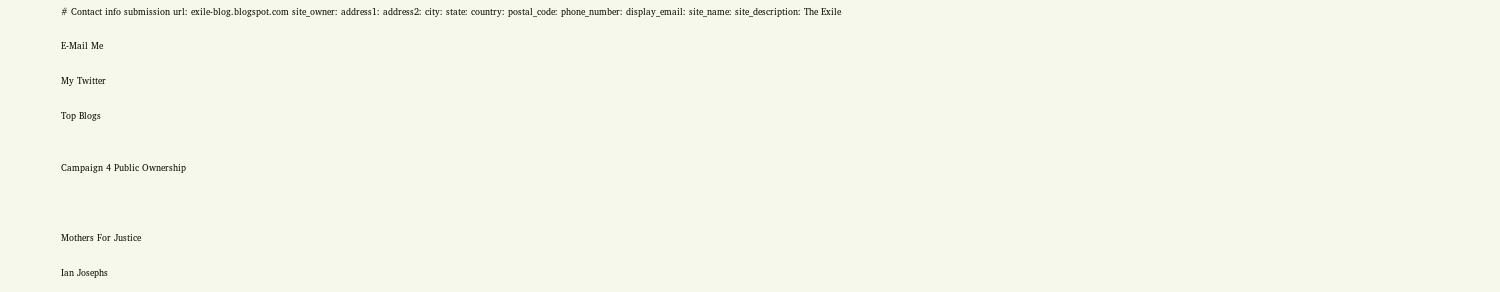# Contact info submission url: exile-blog.blogspot.com site_owner: address1: address2: city: state: country: postal_code: phone_number: display_email: site_name: site_description: The Exile

E-Mail Me

My Twitter

Top Blogs


Campaign 4 Public Ownership



Mothers For Justice

Ian Josephs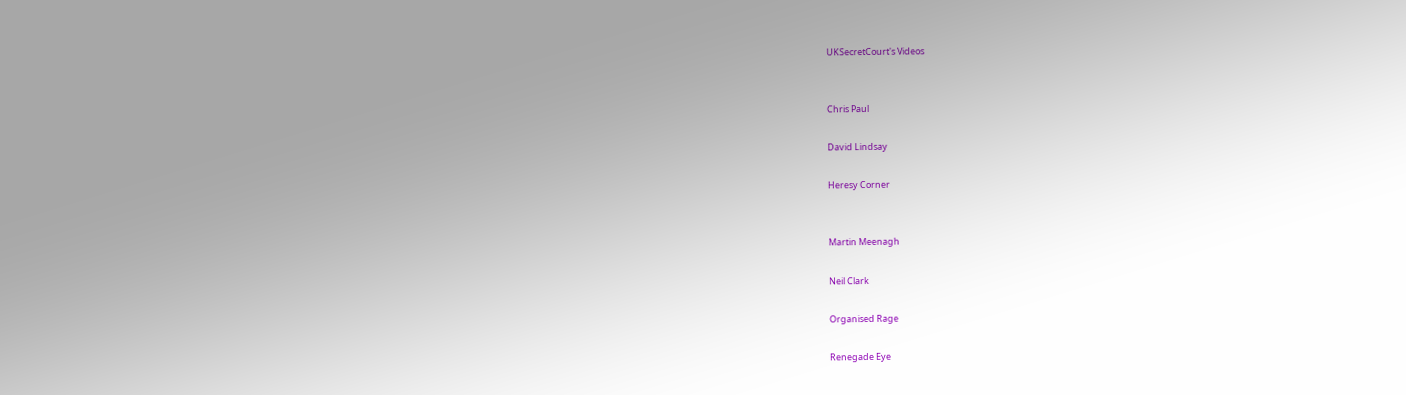UKSecretCourt's Videos


Chris Paul

David Lindsay

Heresy Corner


Martin Meenagh

Neil Clark

Organised Rage

Renegade Eye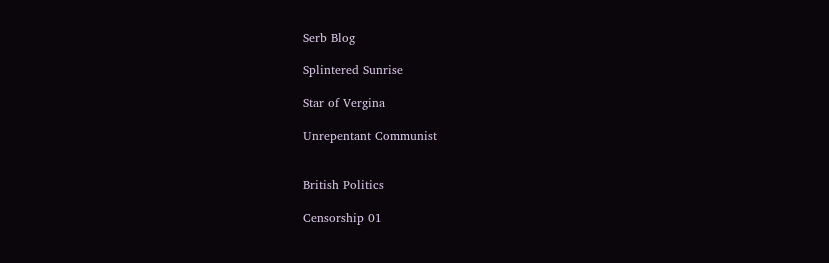Serb Blog

Splintered Sunrise

Star of Vergina

Unrepentant Communist


British Politics

Censorship 01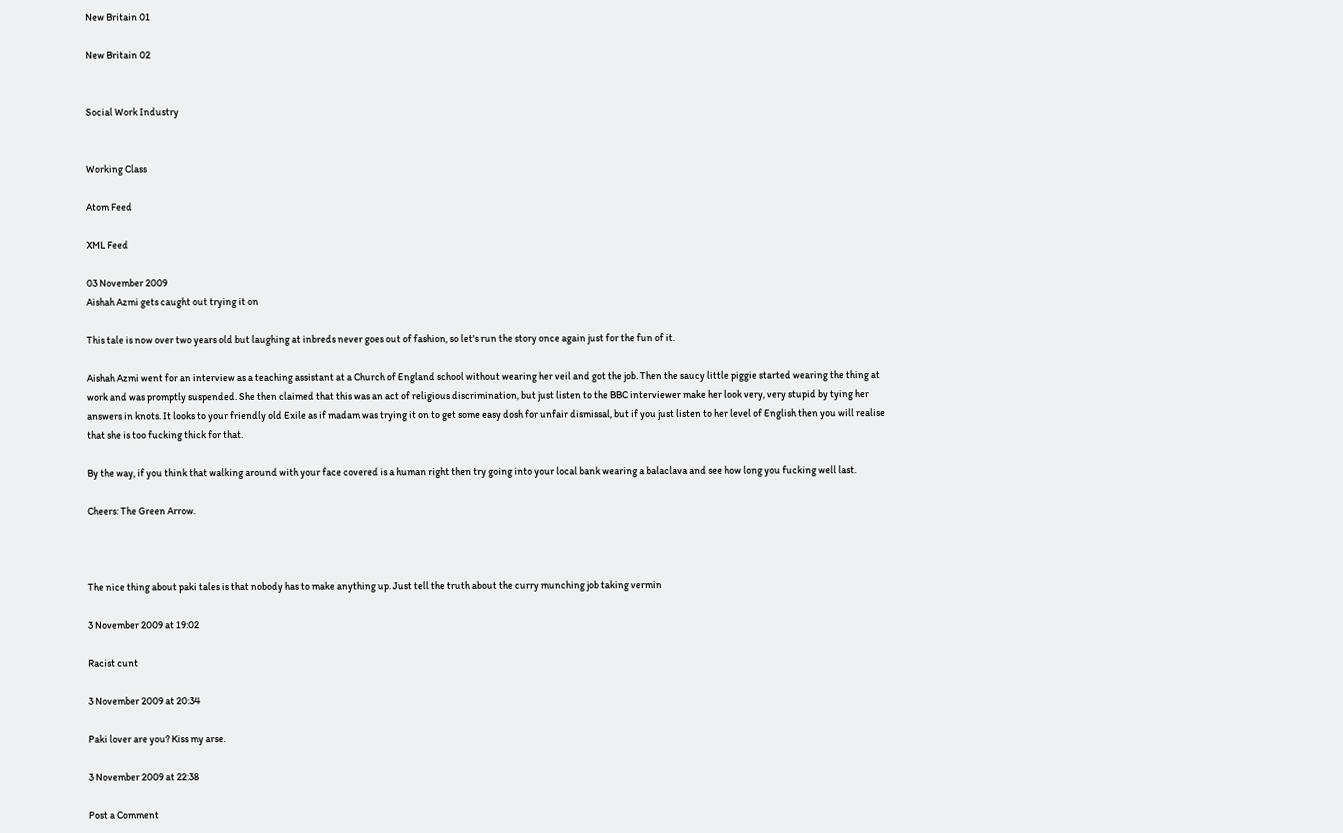New Britain 01

New Britain 02


Social Work Industry


Working Class

Atom Feed

XML Feed

03 November 2009
Aishah Azmi gets caught out trying it on

This tale is now over two years old but laughing at inbreds never goes out of fashion, so let's run the story once again just for the fun of it.

Aishah Azmi went for an interview as a teaching assistant at a Church of England school without wearing her veil and got the job. Then the saucy little piggie started wearing the thing at work and was promptly suspended. She then claimed that this was an act of religious discrimination, but just listen to the BBC interviewer make her look very, very stupid by tying her answers in knots. It looks to your friendly old Exile as if madam was trying it on to get some easy dosh for unfair dismissal, but if you just listen to her level of English then you will realise that she is too fucking thick for that.

By the way, if you think that walking around with your face covered is a human right then try going into your local bank wearing a balaclava and see how long you fucking well last.

Cheers: The Green Arrow.



The nice thing about paki tales is that nobody has to make anything up. Just tell the truth about the curry munching job taking vermin

3 November 2009 at 19:02

Racist cunt

3 November 2009 at 20:34

Paki lover are you? Kiss my arse.

3 November 2009 at 22:38

Post a Comment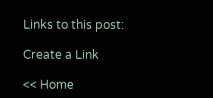Links to this post:

Create a Link

<< Home